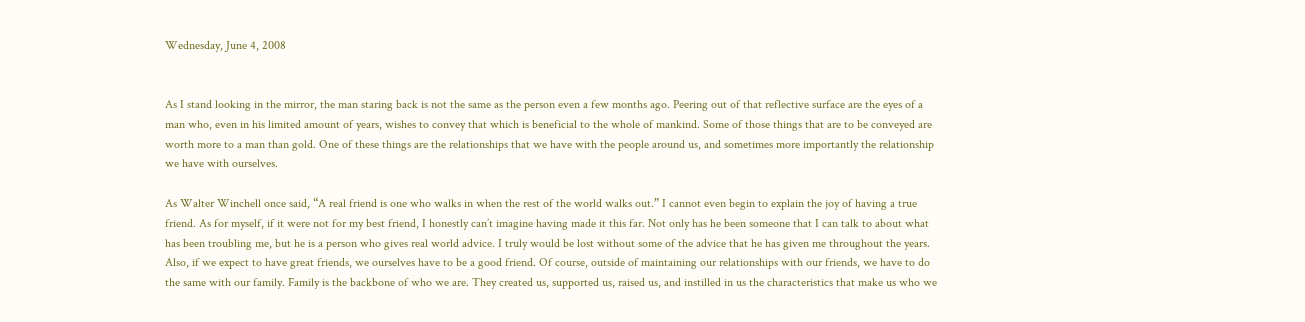Wednesday, June 4, 2008


As I stand looking in the mirror, the man staring back is not the same as the person even a few months ago. Peering out of that reflective surface are the eyes of a man who, even in his limited amount of years, wishes to convey that which is beneficial to the whole of mankind. Some of those things that are to be conveyed are worth more to a man than gold. One of these things are the relationships that we have with the people around us, and sometimes more importantly the relationship we have with ourselves.

As Walter Winchell once said, “A real friend is one who walks in when the rest of the world walks out.” I cannot even begin to explain the joy of having a true friend. As for myself, if it were not for my best friend, I honestly can’t imagine having made it this far. Not only has he been someone that I can talk to about what has been troubling me, but he is a person who gives real world advice. I truly would be lost without some of the advice that he has given me throughout the years. Also, if we expect to have great friends, we ourselves have to be a good friend. Of course, outside of maintaining our relationships with our friends, we have to do the same with our family. Family is the backbone of who we are. They created us, supported us, raised us, and instilled in us the characteristics that make us who we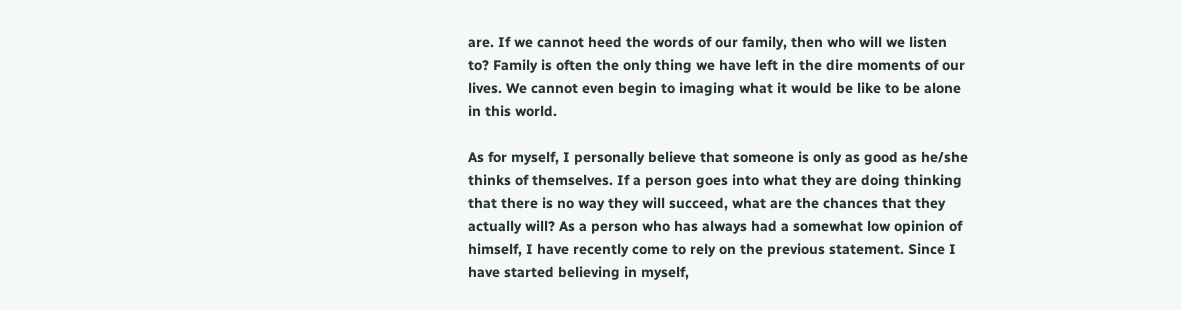are. If we cannot heed the words of our family, then who will we listen to? Family is often the only thing we have left in the dire moments of our lives. We cannot even begin to imaging what it would be like to be alone in this world.

As for myself, I personally believe that someone is only as good as he/she thinks of themselves. If a person goes into what they are doing thinking that there is no way they will succeed, what are the chances that they actually will? As a person who has always had a somewhat low opinion of himself, I have recently come to rely on the previous statement. Since I have started believing in myself,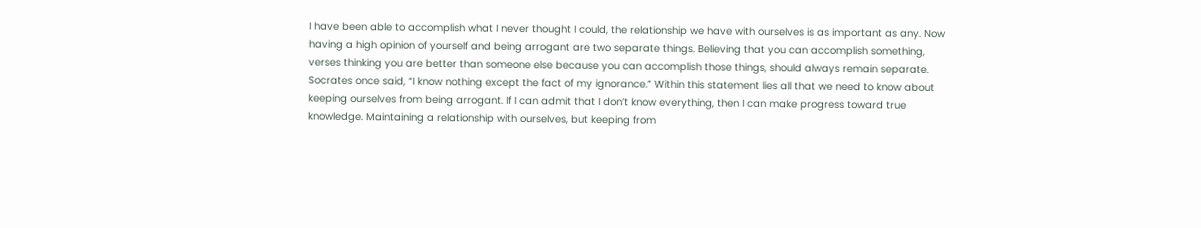I have been able to accomplish what I never thought I could, the relationship we have with ourselves is as important as any. Now having a high opinion of yourself and being arrogant are two separate things. Believing that you can accomplish something, verses thinking you are better than someone else because you can accomplish those things, should always remain separate. Socrates once said, “I know nothing except the fact of my ignorance.” Within this statement lies all that we need to know about keeping ourselves from being arrogant. If I can admit that I don’t know everything, then I can make progress toward true knowledge. Maintaining a relationship with ourselves, but keeping from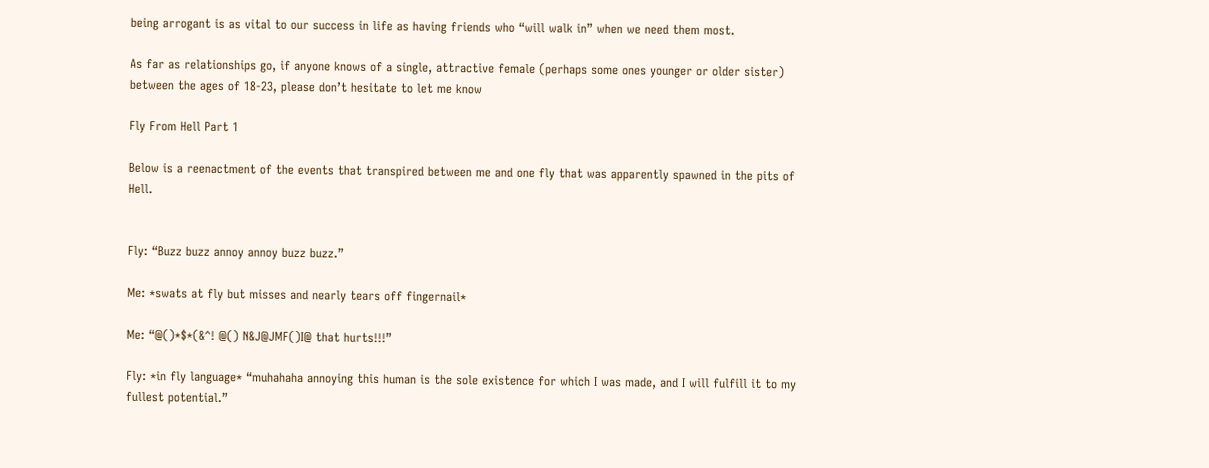being arrogant is as vital to our success in life as having friends who “will walk in” when we need them most.

As far as relationships go, if anyone knows of a single, attractive female (perhaps some ones younger or older sister) between the ages of 18-23, please don’t hesitate to let me know

Fly From Hell Part 1

Below is a reenactment of the events that transpired between me and one fly that was apparently spawned in the pits of Hell.


Fly: “Buzz buzz annoy annoy buzz buzz.”

Me: *swats at fly but misses and nearly tears off fingernail*

Me: “@()*$*(&^! @() N&J@JMF()I@ that hurts!!!”

Fly: *in fly language* “muhahaha annoying this human is the sole existence for which I was made, and I will fulfill it to my fullest potential.”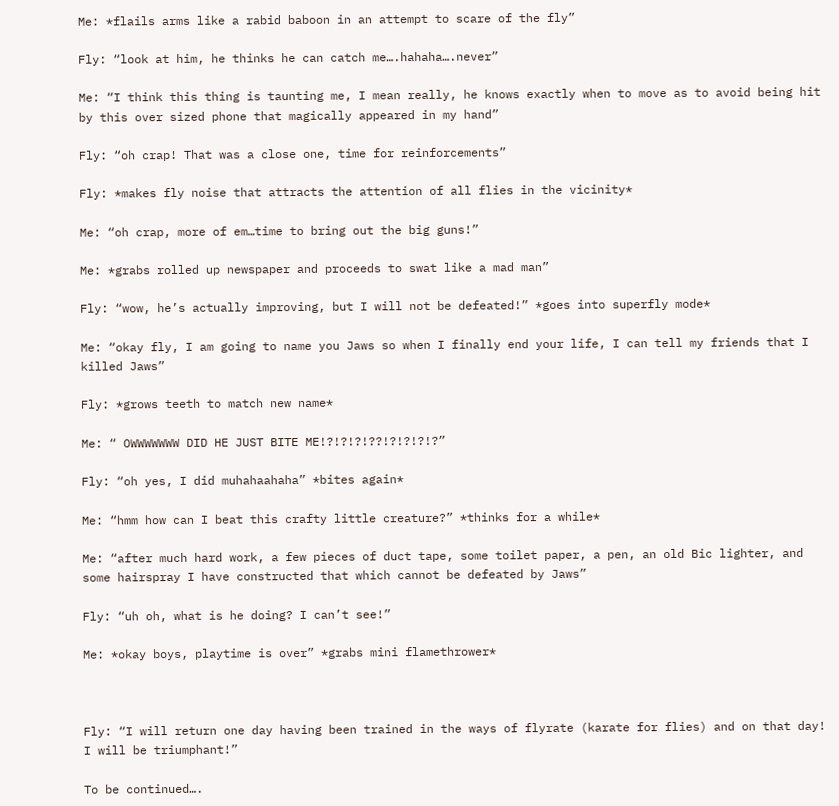Me: *flails arms like a rabid baboon in an attempt to scare of the fly”

Fly: “look at him, he thinks he can catch me….hahaha….never”

Me: “I think this thing is taunting me, I mean really, he knows exactly when to move as to avoid being hit by this over sized phone that magically appeared in my hand”

Fly: “oh crap! That was a close one, time for reinforcements”

Fly: *makes fly noise that attracts the attention of all flies in the vicinity*

Me: “oh crap, more of em…time to bring out the big guns!”

Me: *grabs rolled up newspaper and proceeds to swat like a mad man”

Fly: “wow, he’s actually improving, but I will not be defeated!” *goes into superfly mode*

Me: “okay fly, I am going to name you Jaws so when I finally end your life, I can tell my friends that I killed Jaws”

Fly: *grows teeth to match new name*

Me: “ OWWWWWWW DID HE JUST BITE ME!?!?!?!??!?!?!?!?”

Fly: “oh yes, I did muhahaahaha” *bites again*

Me: “hmm how can I beat this crafty little creature?” *thinks for a while*

Me: “after much hard work, a few pieces of duct tape, some toilet paper, a pen, an old Bic lighter, and some hairspray I have constructed that which cannot be defeated by Jaws”

Fly: “uh oh, what is he doing? I can’t see!”

Me: *okay boys, playtime is over” *grabs mini flamethrower*



Fly: “I will return one day having been trained in the ways of flyrate (karate for flies) and on that day! I will be triumphant!”

To be continued….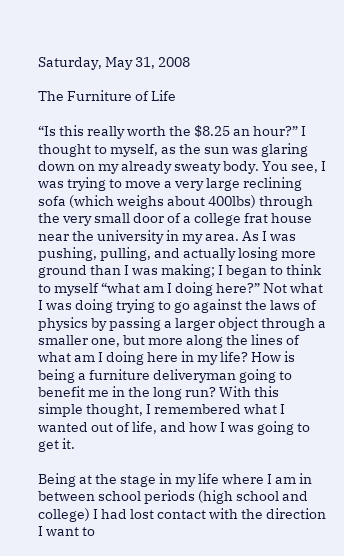Saturday, May 31, 2008

The Furniture of Life

“Is this really worth the $8.25 an hour?” I thought to myself, as the sun was glaring down on my already sweaty body. You see, I was trying to move a very large reclining sofa (which weighs about 400lbs) through the very small door of a college frat house near the university in my area. As I was pushing, pulling, and actually losing more ground than I was making; I began to think to myself “what am I doing here?” Not what I was doing trying to go against the laws of physics by passing a larger object through a smaller one, but more along the lines of what am I doing here in my life? How is being a furniture deliveryman going to benefit me in the long run? With this simple thought, I remembered what I wanted out of life, and how I was going to get it.

Being at the stage in my life where I am in between school periods (high school and college) I had lost contact with the direction I want to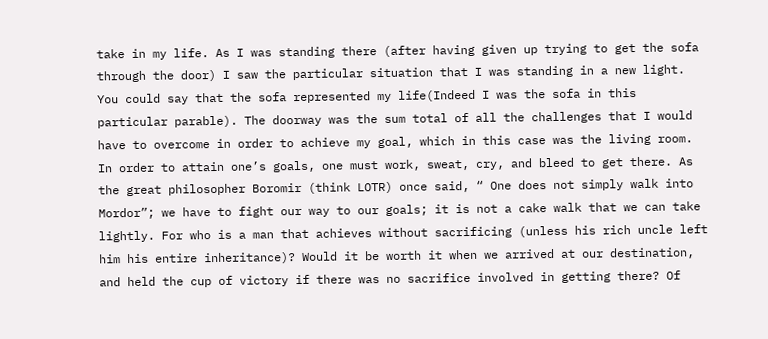take in my life. As I was standing there (after having given up trying to get the sofa through the door) I saw the particular situation that I was standing in a new light. You could say that the sofa represented my life(Indeed I was the sofa in this particular parable). The doorway was the sum total of all the challenges that I would have to overcome in order to achieve my goal, which in this case was the living room. In order to attain one’s goals, one must work, sweat, cry, and bleed to get there. As the great philosopher Boromir (think LOTR) once said, “ One does not simply walk into Mordor”; we have to fight our way to our goals; it is not a cake walk that we can take lightly. For who is a man that achieves without sacrificing (unless his rich uncle left him his entire inheritance)? Would it be worth it when we arrived at our destination, and held the cup of victory if there was no sacrifice involved in getting there? Of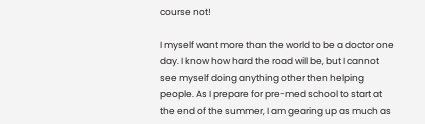course not!

I myself want more than the world to be a doctor one day. I know how hard the road will be, but I cannot see myself doing anything other then helping people. As I prepare for pre-med school to start at the end of the summer, I am gearing up as much as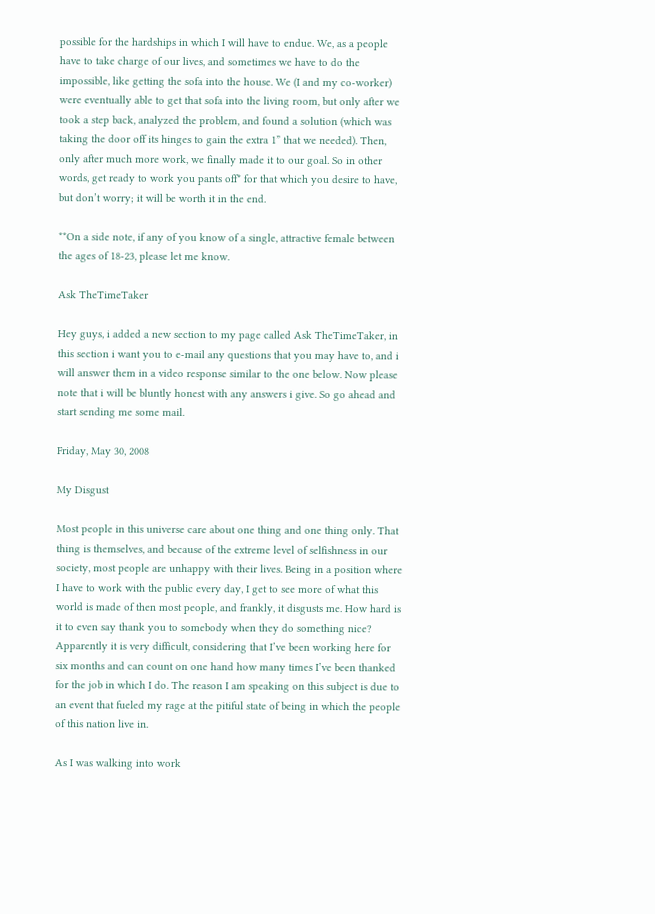possible for the hardships in which I will have to endue. We, as a people have to take charge of our lives, and sometimes we have to do the impossible, like getting the sofa into the house. We (I and my co-worker) were eventually able to get that sofa into the living room, but only after we took a step back, analyzed the problem, and found a solution (which was taking the door off its hinges to gain the extra 1” that we needed). Then, only after much more work, we finally made it to our goal. So in other words, get ready to work you pants off* for that which you desire to have, but don’t worry; it will be worth it in the end.

**On a side note, if any of you know of a single, attractive female between the ages of 18-23, please let me know.

Ask TheTimeTaker

Hey guys, i added a new section to my page called Ask TheTimeTaker, in this section i want you to e-mail any questions that you may have to, and i will answer them in a video response similar to the one below. Now please note that i will be bluntly honest with any answers i give. So go ahead and start sending me some mail.

Friday, May 30, 2008

My Disgust

Most people in this universe care about one thing and one thing only. That thing is themselves, and because of the extreme level of selfishness in our society, most people are unhappy with their lives. Being in a position where I have to work with the public every day, I get to see more of what this world is made of then most people, and frankly, it disgusts me. How hard is it to even say thank you to somebody when they do something nice? Apparently it is very difficult, considering that I’ve been working here for six months and can count on one hand how many times I’ve been thanked for the job in which I do. The reason I am speaking on this subject is due to an event that fueled my rage at the pitiful state of being in which the people of this nation live in.

As I was walking into work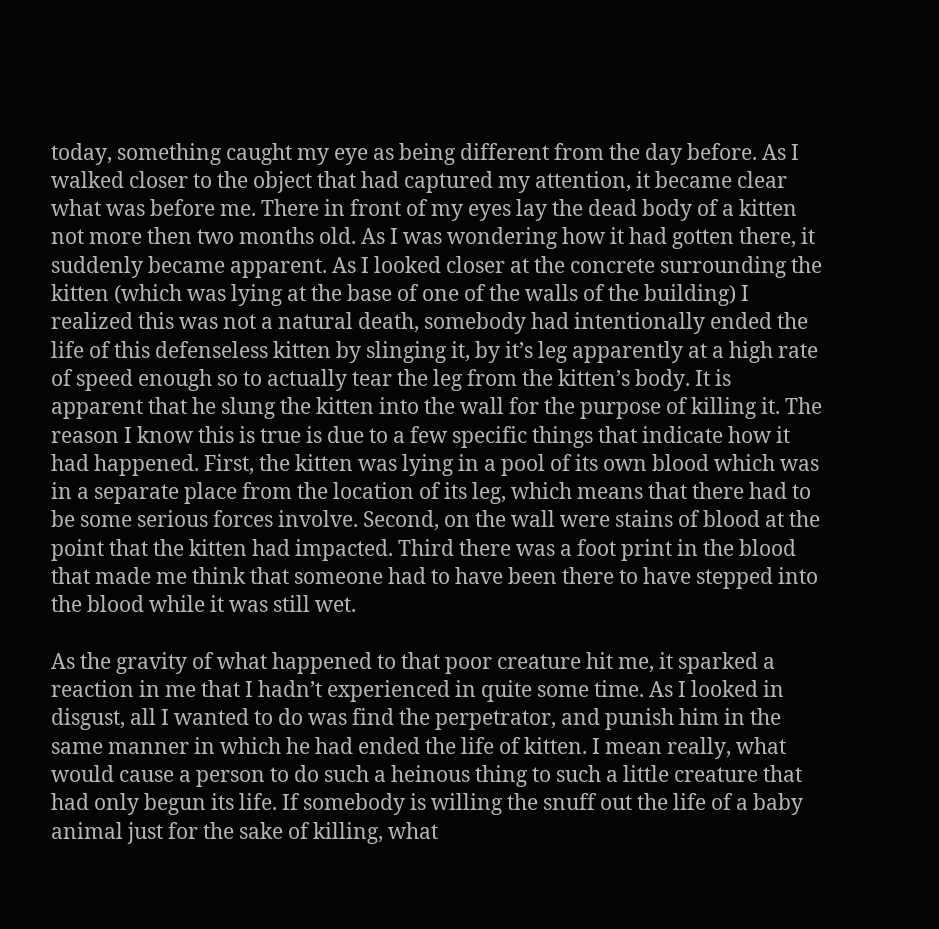today, something caught my eye as being different from the day before. As I walked closer to the object that had captured my attention, it became clear what was before me. There in front of my eyes lay the dead body of a kitten not more then two months old. As I was wondering how it had gotten there, it suddenly became apparent. As I looked closer at the concrete surrounding the kitten (which was lying at the base of one of the walls of the building) I realized this was not a natural death, somebody had intentionally ended the life of this defenseless kitten by slinging it, by it’s leg apparently at a high rate of speed enough so to actually tear the leg from the kitten’s body. It is apparent that he slung the kitten into the wall for the purpose of killing it. The reason I know this is true is due to a few specific things that indicate how it had happened. First, the kitten was lying in a pool of its own blood which was in a separate place from the location of its leg, which means that there had to be some serious forces involve. Second, on the wall were stains of blood at the point that the kitten had impacted. Third there was a foot print in the blood that made me think that someone had to have been there to have stepped into the blood while it was still wet.

As the gravity of what happened to that poor creature hit me, it sparked a reaction in me that I hadn’t experienced in quite some time. As I looked in disgust, all I wanted to do was find the perpetrator, and punish him in the same manner in which he had ended the life of kitten. I mean really, what would cause a person to do such a heinous thing to such a little creature that had only begun its life. If somebody is willing the snuff out the life of a baby animal just for the sake of killing, what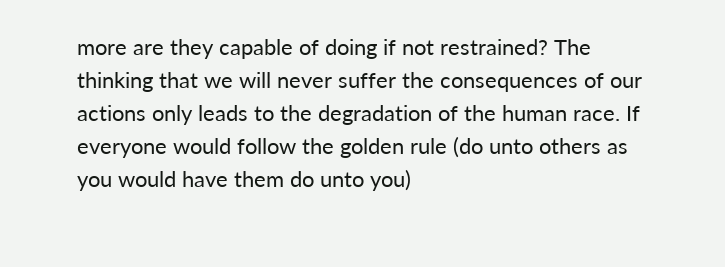more are they capable of doing if not restrained? The thinking that we will never suffer the consequences of our actions only leads to the degradation of the human race. If everyone would follow the golden rule (do unto others as you would have them do unto you)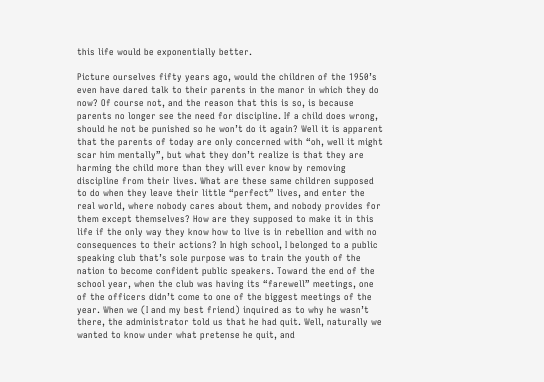this life would be exponentially better.

Picture ourselves fifty years ago, would the children of the 1950’s even have dared talk to their parents in the manor in which they do now? Of course not, and the reason that this is so, is because parents no longer see the need for discipline. If a child does wrong, should he not be punished so he won’t do it again? Well it is apparent that the parents of today are only concerned with “oh, well it might scar him mentally”, but what they don’t realize is that they are harming the child more than they will ever know by removing discipline from their lives. What are these same children supposed to do when they leave their little “perfect” lives, and enter the real world, where nobody cares about them, and nobody provides for them except themselves? How are they supposed to make it in this life if the only way they know how to live is in rebellion and with no consequences to their actions? In high school, I belonged to a public speaking club that’s sole purpose was to train the youth of the nation to become confident public speakers. Toward the end of the school year, when the club was having its “farewell” meetings, one of the officers didn’t come to one of the biggest meetings of the year. When we (I and my best friend) inquired as to why he wasn’t there, the administrator told us that he had quit. Well, naturally we wanted to know under what pretense he quit, and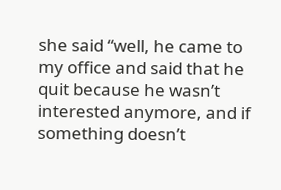she said “well, he came to my office and said that he quit because he wasn’t interested anymore, and if something doesn’t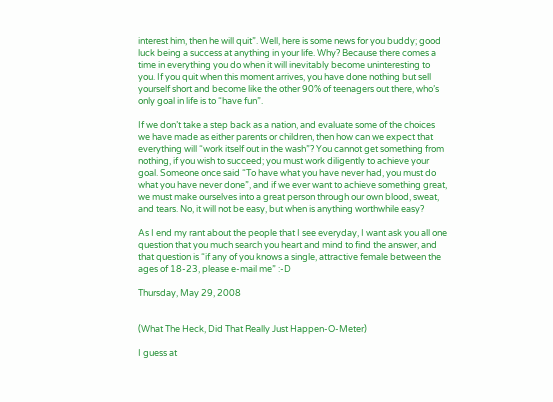interest him, then he will quit”. Well, here is some news for you buddy; good luck being a success at anything in your life. Why? Because there comes a time in everything you do when it will inevitably become uninteresting to you. If you quit when this moment arrives, you have done nothing but sell yourself short and become like the other 90% of teenagers out there, who’s only goal in life is to “have fun”.

If we don’t take a step back as a nation, and evaluate some of the choices we have made as either parents or children, then how can we expect that everything will “work itself out in the wash”? You cannot get something from nothing, if you wish to succeed; you must work diligently to achieve your goal. Someone once said “To have what you have never had, you must do what you have never done”, and if we ever want to achieve something great, we must make ourselves into a great person through our own blood, sweat, and tears. No, it will not be easy, but when is anything worthwhile easy?

As I end my rant about the people that I see everyday, I want ask you all one question that you much search you heart and mind to find the answer, and that question is “if any of you knows a single, attractive female between the ages of 18-23, please e-mail me” :-D

Thursday, May 29, 2008


(What The Heck, Did That Really Just Happen-O-Meter)

I guess at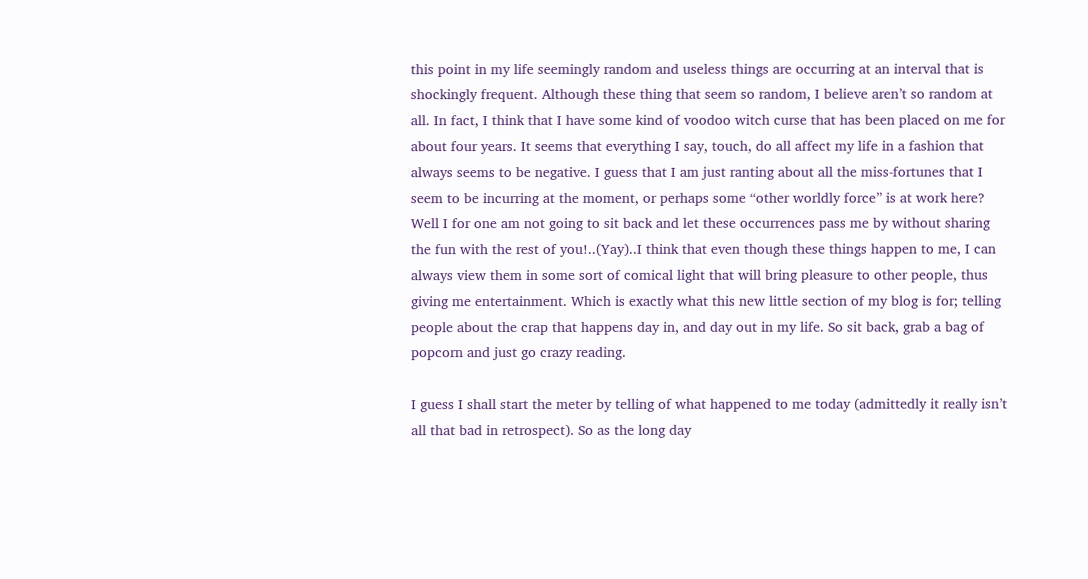this point in my life seemingly random and useless things are occurring at an interval that is shockingly frequent. Although these thing that seem so random, I believe aren’t so random at all. In fact, I think that I have some kind of voodoo witch curse that has been placed on me for about four years. It seems that everything I say, touch, do all affect my life in a fashion that always seems to be negative. I guess that I am just ranting about all the miss-fortunes that I seem to be incurring at the moment, or perhaps some “other worldly force” is at work here? Well I for one am not going to sit back and let these occurrences pass me by without sharing the fun with the rest of you!..(Yay)..I think that even though these things happen to me, I can always view them in some sort of comical light that will bring pleasure to other people, thus giving me entertainment. Which is exactly what this new little section of my blog is for; telling people about the crap that happens day in, and day out in my life. So sit back, grab a bag of popcorn and just go crazy reading.

I guess I shall start the meter by telling of what happened to me today (admittedly it really isn’t all that bad in retrospect). So as the long day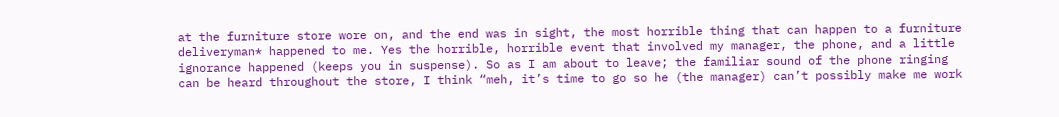at the furniture store wore on, and the end was in sight, the most horrible thing that can happen to a furniture deliveryman* happened to me. Yes the horrible, horrible event that involved my manager, the phone, and a little ignorance happened (keeps you in suspense). So as I am about to leave; the familiar sound of the phone ringing can be heard throughout the store, I think “meh, it’s time to go so he (the manager) can’t possibly make me work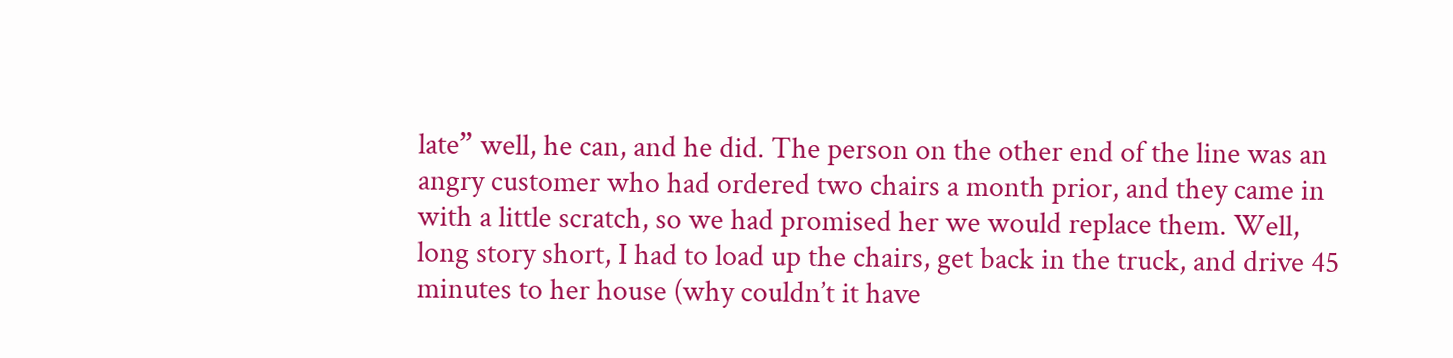late” well, he can, and he did. The person on the other end of the line was an angry customer who had ordered two chairs a month prior, and they came in with a little scratch, so we had promised her we would replace them. Well, long story short, I had to load up the chairs, get back in the truck, and drive 45 minutes to her house (why couldn’t it have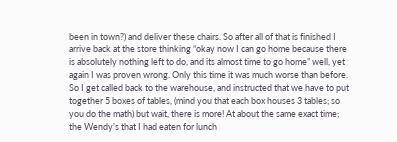been in town?) and deliver these chairs. So after all of that is finished I arrive back at the store thinking “okay now I can go home because there is absolutely nothing left to do, and its almost time to go home” well, yet again I was proven wrong. Only this time it was much worse than before. So I get called back to the warehouse, and instructed that we have to put together 5 boxes of tables, (mind you that each box houses 3 tables; so you do the math) but wait, there is more! At about the same exact time; the Wendy’s that I had eaten for lunch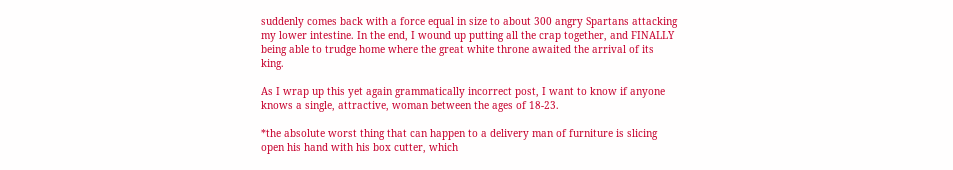suddenly comes back with a force equal in size to about 300 angry Spartans attacking my lower intestine. In the end, I wound up putting all the crap together, and FINALLY being able to trudge home where the great white throne awaited the arrival of its king.

As I wrap up this yet again grammatically incorrect post, I want to know if anyone knows a single, attractive, woman between the ages of 18-23.

*the absolute worst thing that can happen to a delivery man of furniture is slicing open his hand with his box cutter, which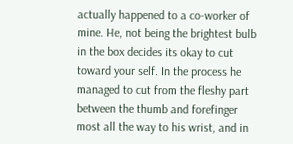actually happened to a co-worker of mine. He, not being the brightest bulb in the box decides its okay to cut toward your self. In the process he managed to cut from the fleshy part between the thumb and forefinger most all the way to his wrist, and in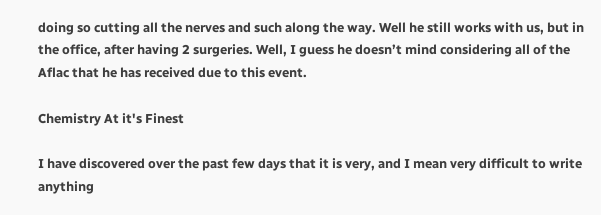doing so cutting all the nerves and such along the way. Well he still works with us, but in the office, after having 2 surgeries. Well, I guess he doesn’t mind considering all of the Aflac that he has received due to this event.

Chemistry At it's Finest

I have discovered over the past few days that it is very, and I mean very difficult to write anything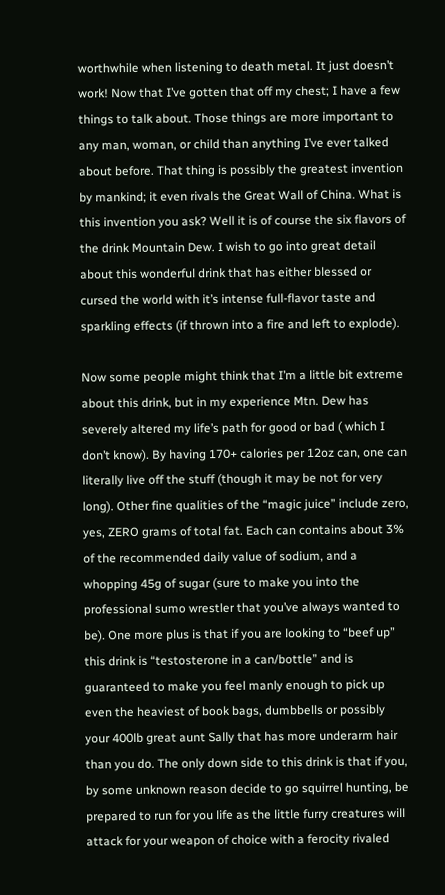worthwhile when listening to death metal. It just doesn’t work! Now that I’ve gotten that off my chest; I have a few things to talk about. Those things are more important to any man, woman, or child than anything I’ve ever talked about before. That thing is possibly the greatest invention by mankind; it even rivals the Great Wall of China. What is this invention you ask? Well it is of course the six flavors of the drink Mountain Dew. I wish to go into great detail about this wonderful drink that has either blessed or cursed the world with it’s intense full-flavor taste and sparkling effects (if thrown into a fire and left to explode).

Now some people might think that I’m a little bit extreme about this drink, but in my experience Mtn. Dew has severely altered my life’s path for good or bad ( which I don’t know). By having 170+ calories per 12oz can, one can literally live off the stuff (though it may be not for very long). Other fine qualities of the “magic juice” include zero, yes, ZERO grams of total fat. Each can contains about 3% of the recommended daily value of sodium, and a whopping 45g of sugar (sure to make you into the professional sumo wrestler that you’ve always wanted to be). One more plus is that if you are looking to “beef up” this drink is “testosterone in a can/bottle” and is guaranteed to make you feel manly enough to pick up even the heaviest of book bags, dumbbells or possibly your 400lb great aunt Sally that has more underarm hair than you do. The only down side to this drink is that if you, by some unknown reason decide to go squirrel hunting, be prepared to run for you life as the little furry creatures will attack for your weapon of choice with a ferocity rivaled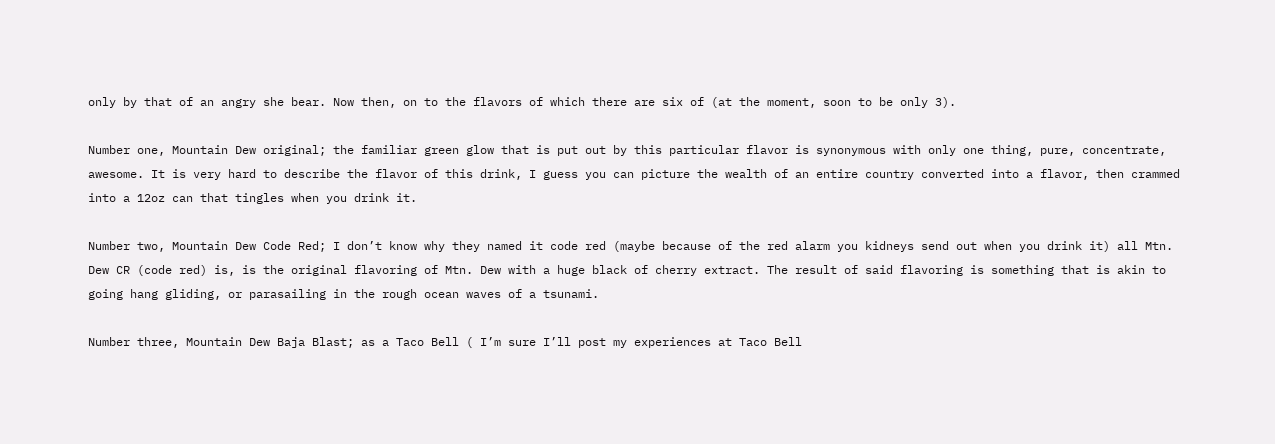only by that of an angry she bear. Now then, on to the flavors of which there are six of (at the moment, soon to be only 3).

Number one, Mountain Dew original; the familiar green glow that is put out by this particular flavor is synonymous with only one thing, pure, concentrate, awesome. It is very hard to describe the flavor of this drink, I guess you can picture the wealth of an entire country converted into a flavor, then crammed into a 12oz can that tingles when you drink it.

Number two, Mountain Dew Code Red; I don’t know why they named it code red (maybe because of the red alarm you kidneys send out when you drink it) all Mtn. Dew CR (code red) is, is the original flavoring of Mtn. Dew with a huge black of cherry extract. The result of said flavoring is something that is akin to going hang gliding, or parasailing in the rough ocean waves of a tsunami.

Number three, Mountain Dew Baja Blast; as a Taco Bell ( I’m sure I’ll post my experiences at Taco Bell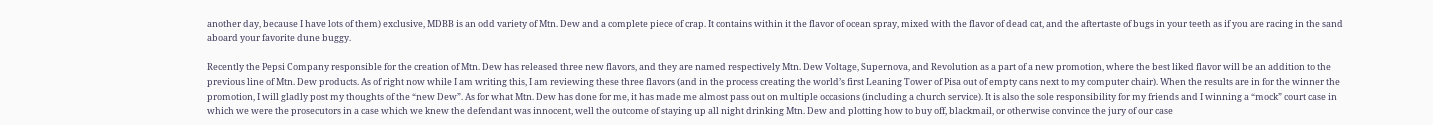another day, because I have lots of them) exclusive, MDBB is an odd variety of Mtn. Dew and a complete piece of crap. It contains within it the flavor of ocean spray, mixed with the flavor of dead cat, and the aftertaste of bugs in your teeth as if you are racing in the sand aboard your favorite dune buggy.

Recently the Pepsi Company responsible for the creation of Mtn. Dew has released three new flavors, and they are named respectively Mtn. Dew Voltage, Supernova, and Revolution as a part of a new promotion, where the best liked flavor will be an addition to the previous line of Mtn. Dew products. As of right now while I am writing this, I am reviewing these three flavors (and in the process creating the world’s first Leaning Tower of Pisa out of empty cans next to my computer chair). When the results are in for the winner the promotion, I will gladly post my thoughts of the “new Dew”. As for what Mtn. Dew has done for me, it has made me almost pass out on multiple occasions (including a church service). It is also the sole responsibility for my friends and I winning a “mock” court case in which we were the prosecutors in a case which we knew the defendant was innocent, well the outcome of staying up all night drinking Mtn. Dew and plotting how to buy off, blackmail, or otherwise convince the jury of our case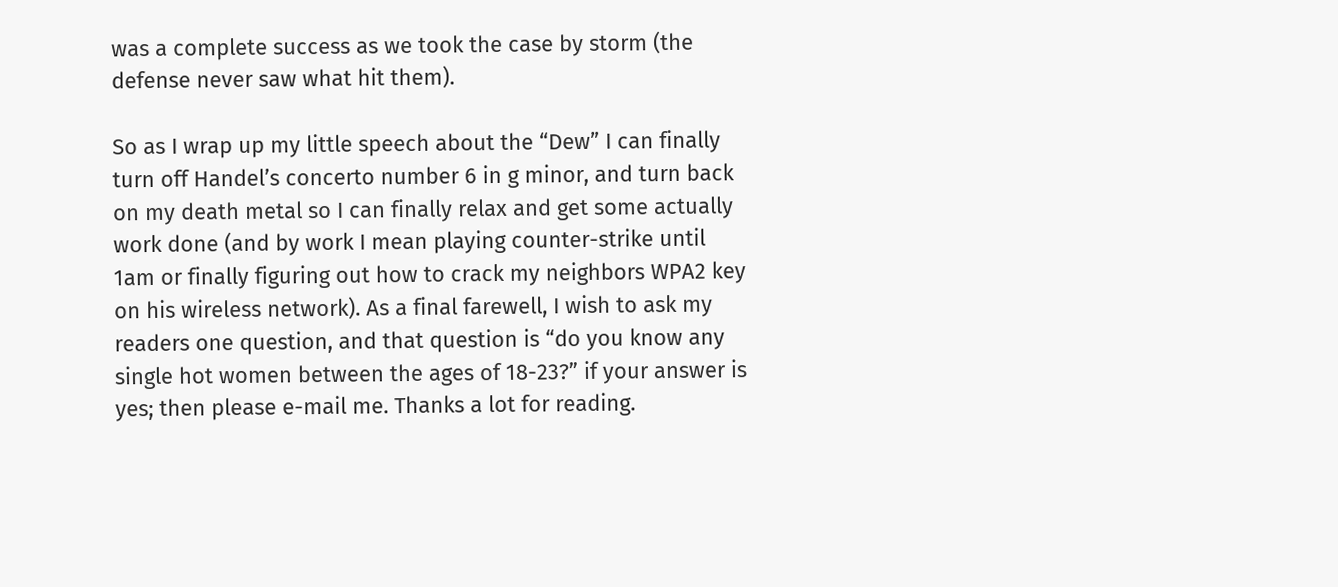was a complete success as we took the case by storm (the defense never saw what hit them).

So as I wrap up my little speech about the “Dew” I can finally turn off Handel’s concerto number 6 in g minor, and turn back on my death metal so I can finally relax and get some actually work done (and by work I mean playing counter-strike until 1am or finally figuring out how to crack my neighbors WPA2 key on his wireless network). As a final farewell, I wish to ask my readers one question, and that question is “do you know any single hot women between the ages of 18-23?” if your answer is yes; then please e-mail me. Thanks a lot for reading.